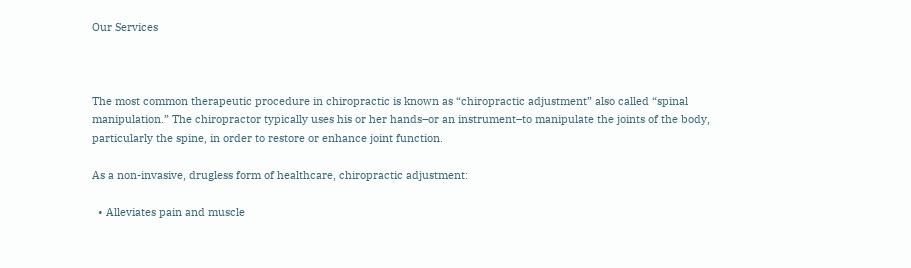Our Services



The most common therapeutic procedure in chiropractic is known as “chiropractic adjustment” also called “spinal manipulation.” The chiropractor typically uses his or her hands–or an instrument–to manipulate the joints of the body, particularly the spine, in order to restore or enhance joint function.

As a non-invasive, drugless form of healthcare, chiropractic adjustment:

  • Alleviates pain and muscle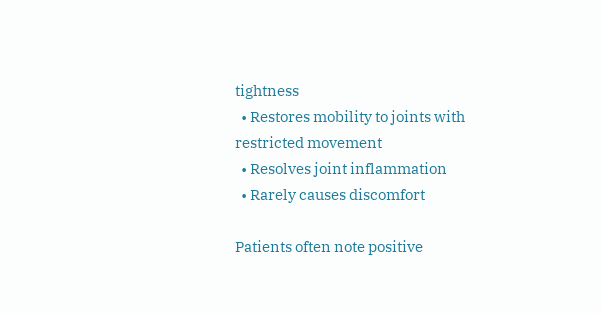tightness
  • Restores mobility to joints with restricted movement
  • Resolves joint inflammation
  • Rarely causes discomfort

Patients often note positive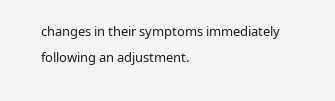changes in their symptoms immediately following an adjustment.